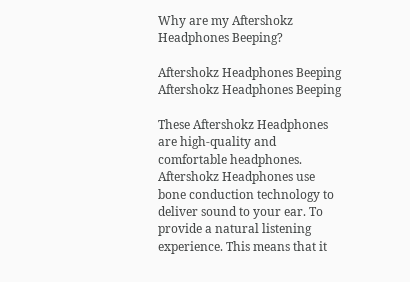Why are my Aftershokz Headphones Beeping?

Aftershokz Headphones Beeping
Aftershokz Headphones Beeping

These Aftershokz Headphones are high-quality and comfortable headphones. Aftershokz Headphones use bone conduction technology to deliver sound to your ear. To provide a natural listening experience. This means that it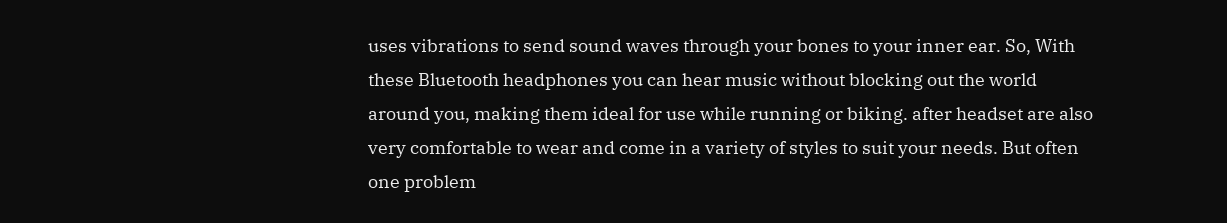uses vibrations to send sound waves through your bones to your inner ear. So, With these Bluetooth headphones you can hear music without blocking out the world around you, making them ideal for use while running or biking. after headset are also very comfortable to wear and come in a variety of styles to suit your needs. But often one problem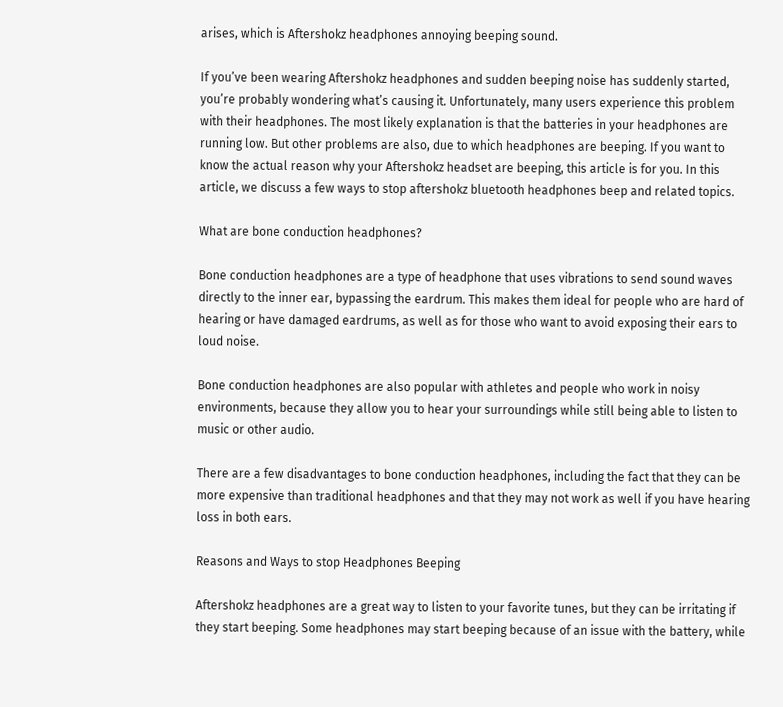arises, which is Aftershokz headphones annoying beeping sound.

If you’ve been wearing Aftershokz headphones and sudden beeping noise has suddenly started, you’re probably wondering what’s causing it. Unfortunately, many users experience this problem with their headphones. The most likely explanation is that the batteries in your headphones are running low. But other problems are also, due to which headphones are beeping. If you want to know the actual reason why your Aftershokz headset are beeping, this article is for you. In this article, we discuss a few ways to stop aftershokz bluetooth headphones beep and related topics.

What are bone conduction headphones?

Bone conduction headphones are a type of headphone that uses vibrations to send sound waves directly to the inner ear, bypassing the eardrum. This makes them ideal for people who are hard of hearing or have damaged eardrums, as well as for those who want to avoid exposing their ears to loud noise.

Bone conduction headphones are also popular with athletes and people who work in noisy environments, because they allow you to hear your surroundings while still being able to listen to music or other audio.

There are a few disadvantages to bone conduction headphones, including the fact that they can be more expensive than traditional headphones and that they may not work as well if you have hearing loss in both ears.

Reasons and Ways to stop Headphones Beeping

Aftershokz headphones are a great way to listen to your favorite tunes, but they can be irritating if they start beeping. Some headphones may start beeping because of an issue with the battery, while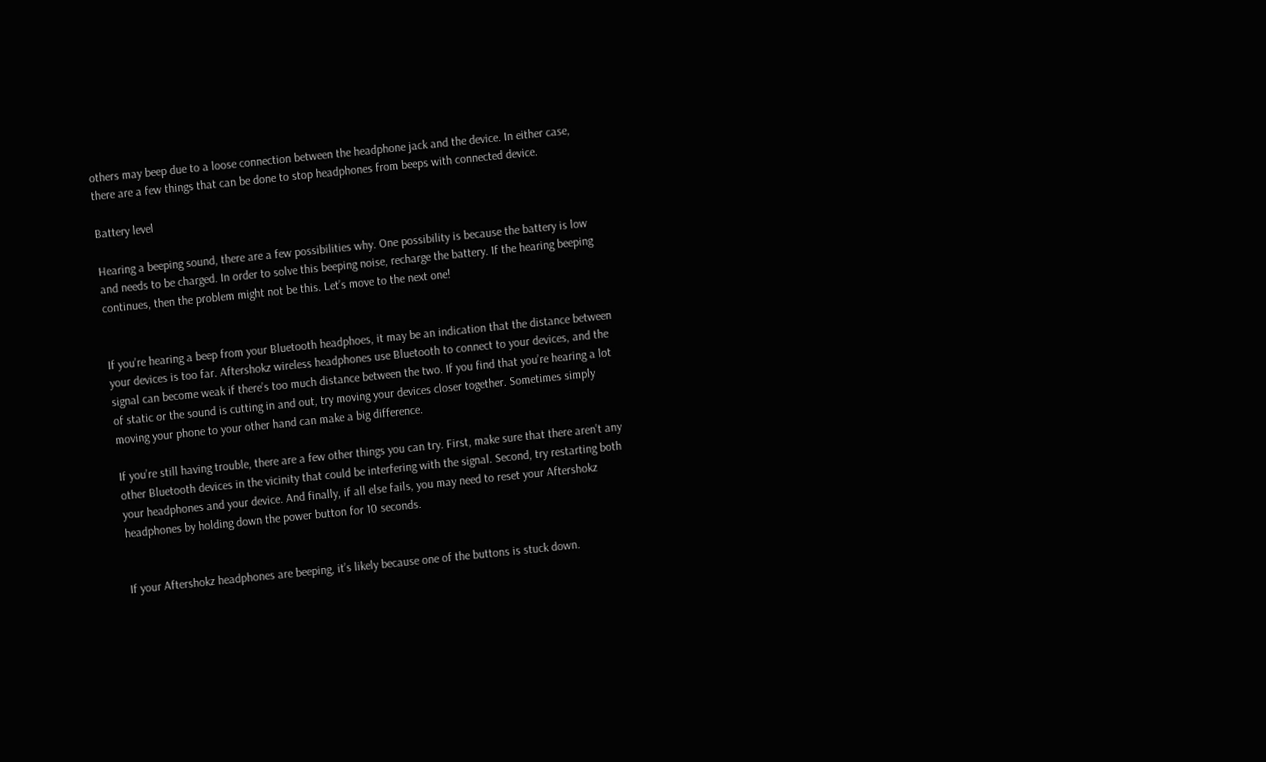others may beep due to a loose connection between the headphone jack and the device. In either case, there are a few things that can be done to stop headphones from beeps with connected device.

Battery level

Hearing a beeping sound, there are a few possibilities why. One possibility is because the battery is low and needs to be charged. In order to solve this beeping noise, recharge the battery. If the hearing beeping continues, then the problem might not be this. Let’s move to the next one!


If you’re hearing a beep from your Bluetooth headphoes, it may be an indication that the distance between your devices is too far. Aftershokz wireless headphones use Bluetooth to connect to your devices, and the signal can become weak if there’s too much distance between the two. If you find that you’re hearing a lot of static or the sound is cutting in and out, try moving your devices closer together. Sometimes simply moving your phone to your other hand can make a big difference.

If you’re still having trouble, there are a few other things you can try. First, make sure that there aren’t any other Bluetooth devices in the vicinity that could be interfering with the signal. Second, try restarting both your headphones and your device. And finally, if all else fails, you may need to reset your Aftershokz headphones by holding down the power button for 10 seconds.


If your Aftershokz headphones are beeping, it’s likely because one of the buttons is stuck down.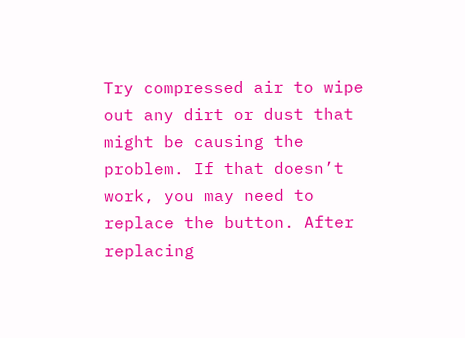Try compressed air to wipe out any dirt or dust that might be causing the problem. If that doesn’t work, you may need to replace the button. After replacing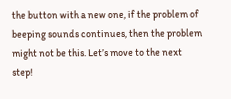the button with a new one, if the problem of beeping sounds continues, then the problem might not be this. Let’s move to the next step!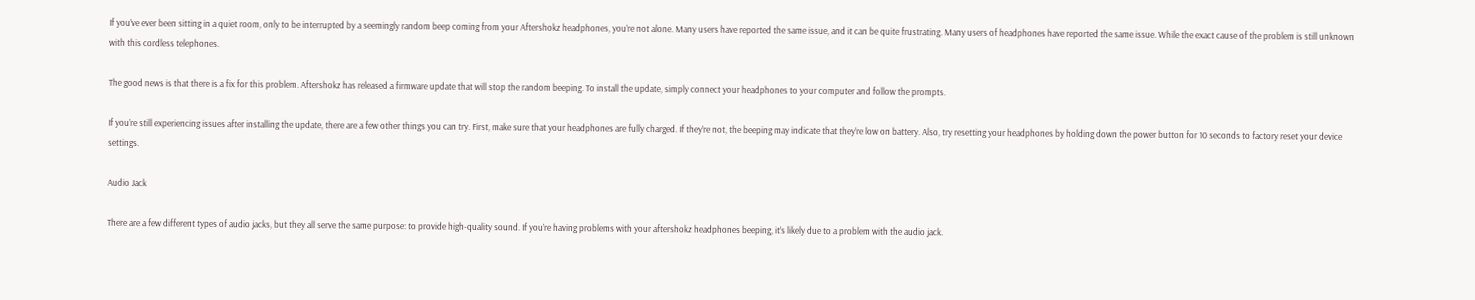If you’ve ever been sitting in a quiet room, only to be interrupted by a seemingly random beep coming from your Aftershokz headphones, you’re not alone. Many users have reported the same issue, and it can be quite frustrating. Many users of headphones have reported the same issue. While the exact cause of the problem is still unknown with this cordless telephones.

The good news is that there is a fix for this problem. Aftershokz has released a firmware update that will stop the random beeping. To install the update, simply connect your headphones to your computer and follow the prompts.

If you’re still experiencing issues after installing the update, there are a few other things you can try. First, make sure that your headphones are fully charged. If they’re not, the beeping may indicate that they’re low on battery. Also, try resetting your headphones by holding down the power button for 10 seconds to factory reset your device settings.

Audio Jack

There are a few different types of audio jacks, but they all serve the same purpose: to provide high-quality sound. If you’re having problems with your aftershokz headphones beeping, it’s likely due to a problem with the audio jack.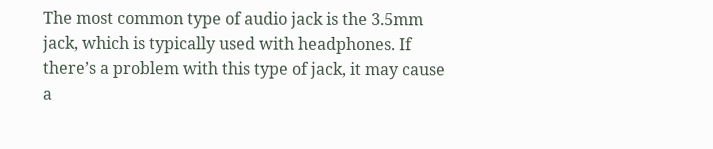The most common type of audio jack is the 3.5mm jack, which is typically used with headphones. If there’s a problem with this type of jack, it may cause a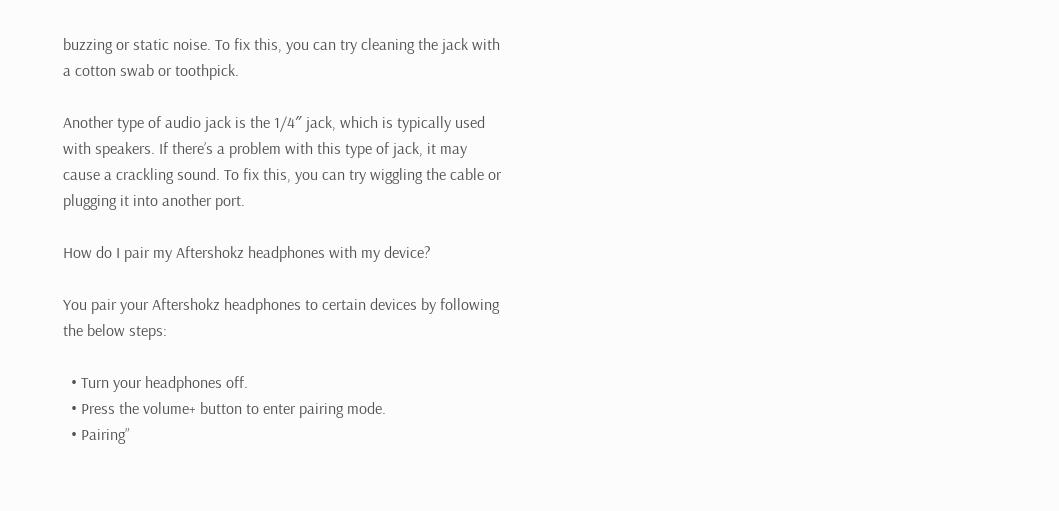buzzing or static noise. To fix this, you can try cleaning the jack with a cotton swab or toothpick.

Another type of audio jack is the 1/4″ jack, which is typically used with speakers. If there’s a problem with this type of jack, it may cause a crackling sound. To fix this, you can try wiggling the cable or plugging it into another port.

How do I pair my Aftershokz headphones with my device?

You pair your Aftershokz headphones to certain devices by following the below steps:

  • Turn your headphones off.
  • Press the volume+ button to enter pairing mode.
  • Pairing”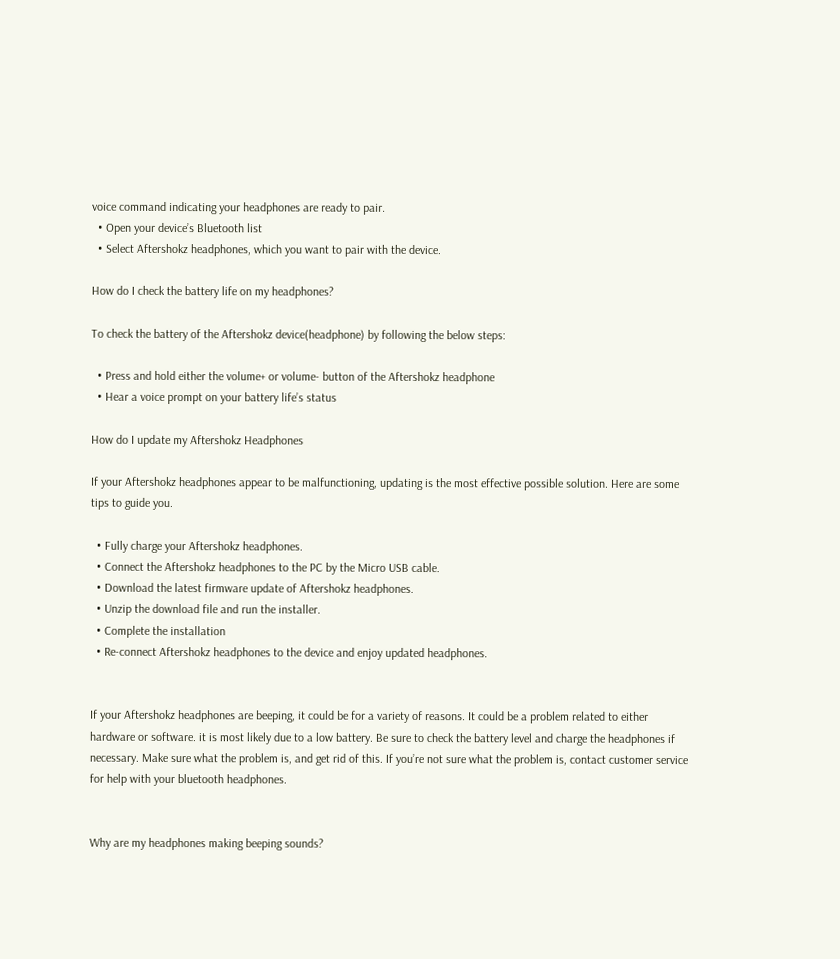voice command indicating your headphones are ready to pair.
  • Open your device’s Bluetooth list
  • Select Aftershokz headphones, which you want to pair with the device.

How do I check the battery life on my headphones?

To check the battery of the Aftershokz device(headphone) by following the below steps:

  • Press and hold either the volume+ or volume- button of the Aftershokz headphone
  • Hear a voice prompt on your battery life’s status

How do I update my Aftershokz Headphones

If your Aftershokz headphones appear to be malfunctioning, updating is the most effective possible solution. Here are some tips to guide you.

  • Fully charge your Aftershokz headphones.
  • Connect the Aftershokz headphones to the PC by the Micro USB cable.
  • Download the latest firmware update of Aftershokz headphones.
  • Unzip the download file and run the installer.
  • Complete the installation
  • Re-connect Aftershokz headphones to the device and enjoy updated headphones.


If your Aftershokz headphones are beeping, it could be for a variety of reasons. It could be a problem related to either hardware or software. it is most likely due to a low battery. Be sure to check the battery level and charge the headphones if necessary. Make sure what the problem is, and get rid of this. If you’re not sure what the problem is, contact customer service for help with your bluetooth headphones.


Why are my headphones making beeping sounds?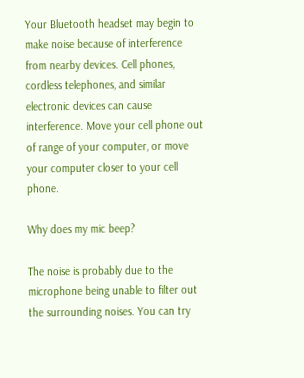Your Bluetooth headset may begin to make noise because of interference from nearby devices. Cell phones, cordless telephones, and similar electronic devices can cause interference. Move your cell phone out of range of your computer, or move your computer closer to your cell phone.

Why does my mic beep?

The noise is probably due to the microphone being unable to filter out the surrounding noises. You can try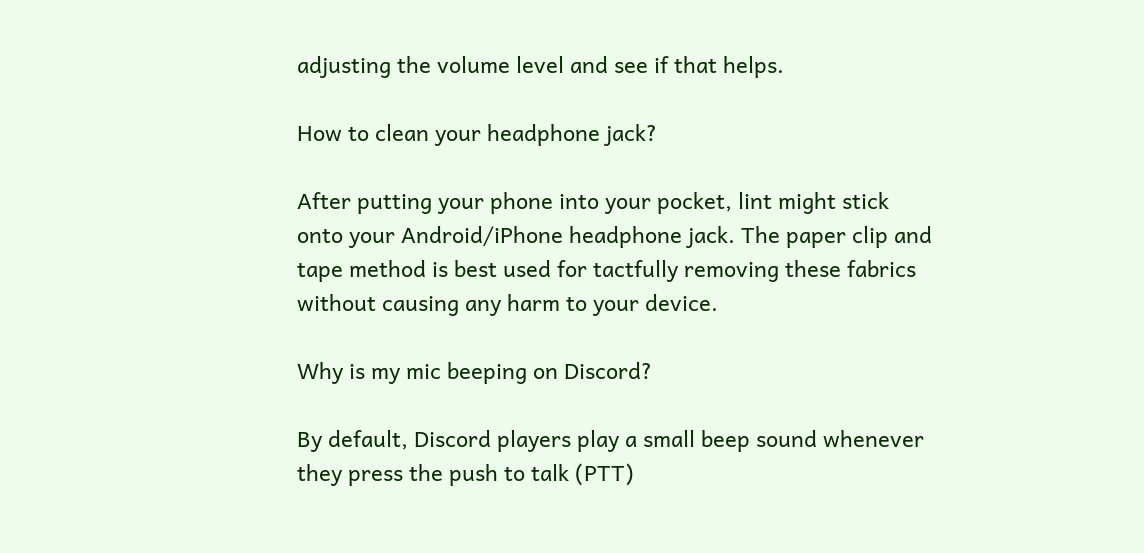adjusting the volume level and see if that helps.

How to clean your headphone jack?

After putting your phone into your pocket, lint might stick onto your Android/iPhone headphone jack. The paper clip and tape method is best used for tactfully removing these fabrics without causing any harm to your device.

Why is my mic beeping on Discord?

By default, Discord players play a small beep sound whenever they press the push to talk (PTT)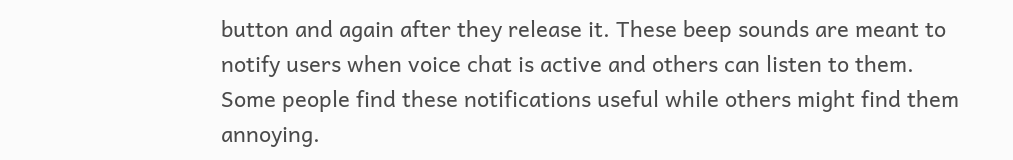button and again after they release it. These beep sounds are meant to notify users when voice chat is active and others can listen to them. Some people find these notifications useful while others might find them annoying.